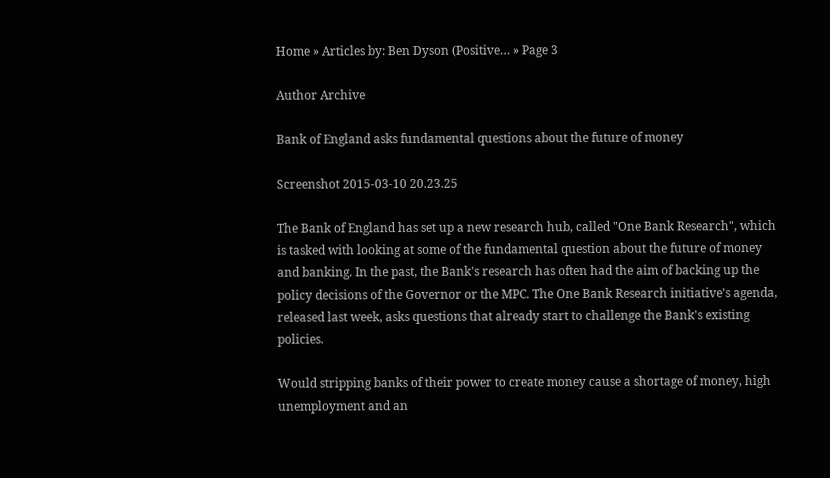Home » Articles by: Ben Dyson (Positive… » Page 3

Author Archive

Bank of England asks fundamental questions about the future of money

Screenshot 2015-03-10 20.23.25

The Bank of England has set up a new research hub, called "One Bank Research", which is tasked with looking at some of the fundamental question about the future of money and banking. In the past, the Bank's research has often had the aim of backing up the policy decisions of the Governor or the MPC. The One Bank Research initiative's agenda, released last week, asks questions that already start to challenge the Bank's existing policies.

Would stripping banks of their power to create money cause a shortage of money, high unemployment and an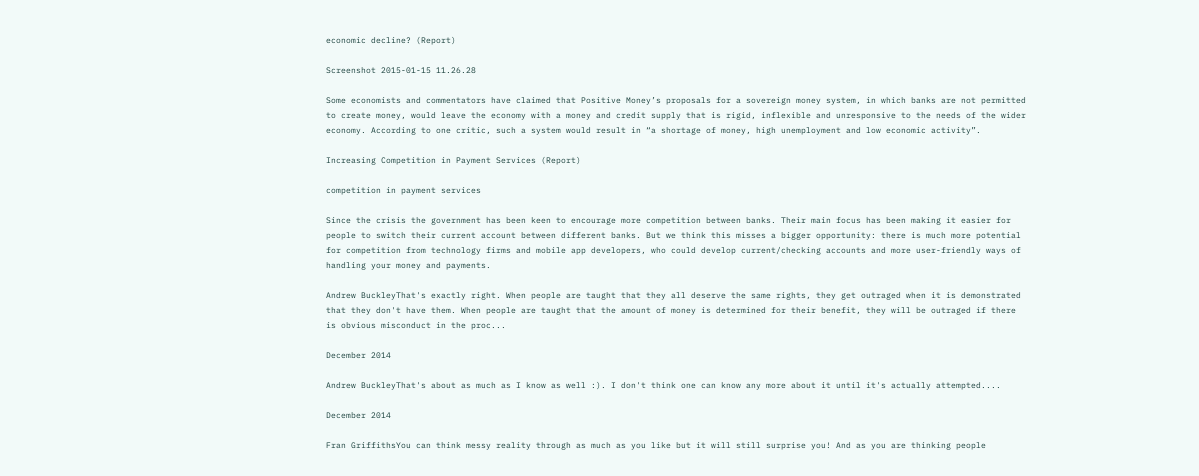economic decline? (Report)

Screenshot 2015-01-15 11.26.28

Some economists and commentators have claimed that Positive Money’s proposals for a sovereign money system, in which banks are not permitted to create money, would leave the economy with a money and credit supply that is rigid, inflexible and unresponsive to the needs of the wider economy. According to one critic, such a system would result in “a shortage of money, high unemployment and low economic activity”.

Increasing Competition in Payment Services (Report)

competition in payment services

Since the crisis the government has been keen to encourage more competition between banks. Their main focus has been making it easier for people to switch their current account between different banks. But we think this misses a bigger opportunity: there is much more potential for competition from technology firms and mobile app developers, who could develop current/checking accounts and more user-friendly ways of handling your money and payments.

Andrew BuckleyThat's exactly right. When people are taught that they all deserve the same rights, they get outraged when it is demonstrated that they don't have them. When people are taught that the amount of money is determined for their benefit, they will be outraged if there is obvious misconduct in the proc...

December 2014

Andrew BuckleyThat's about as much as I know as well :). I don't think one can know any more about it until it's actually attempted....

December 2014

Fran GriffithsYou can think messy reality through as much as you like but it will still surprise you! And as you are thinking people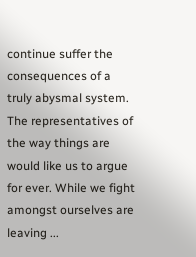continue suffer the consequences of a truly abysmal system. The representatives of the way things are would like us to argue for ever. While we fight amongst ourselves are leaving ...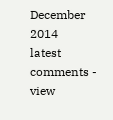December 2014
latest comments - view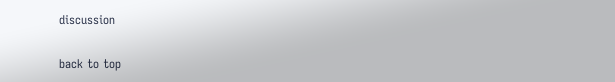discussion

back to top